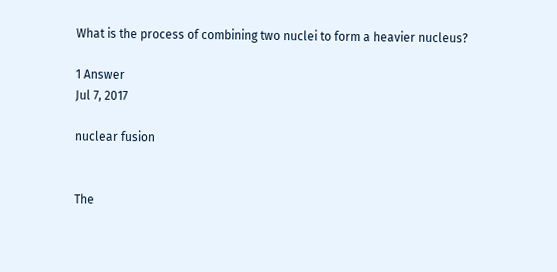What is the process of combining two nuclei to form a heavier nucleus?

1 Answer
Jul 7, 2017

nuclear fusion


The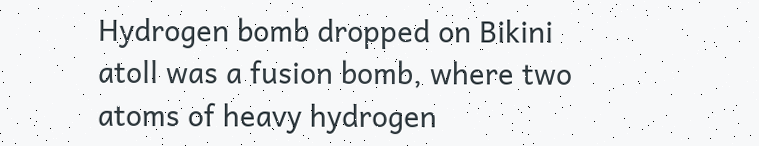Hydrogen bomb dropped on Bikini atoll was a fusion bomb, where two atoms of heavy hydrogen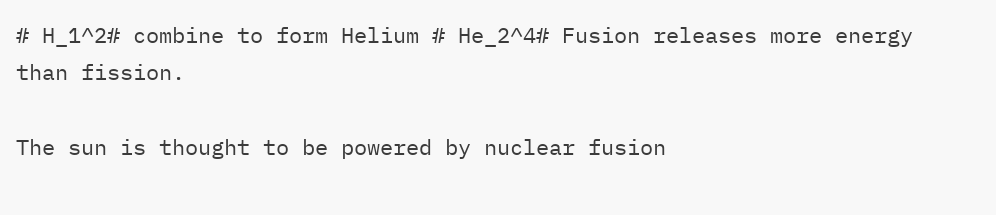# H_1^2# combine to form Helium # He_2^4# Fusion releases more energy than fission.

The sun is thought to be powered by nuclear fusion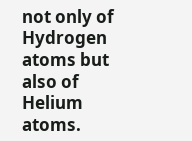not only of Hydrogen atoms but also of Helium atoms.